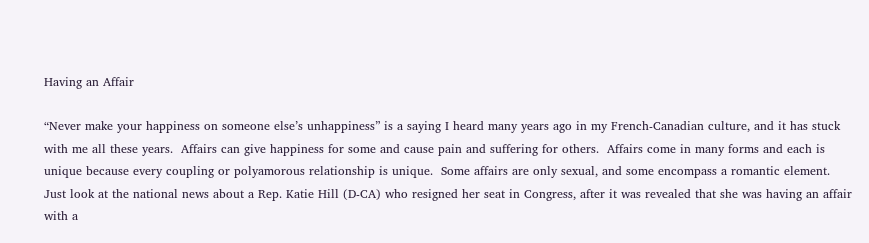Having an Affair

“Never make your happiness on someone else’s unhappiness” is a saying I heard many years ago in my French-Canadian culture, and it has stuck with me all these years.  Affairs can give happiness for some and cause pain and suffering for others.  Affairs come in many forms and each is unique because every coupling or polyamorous relationship is unique.  Some affairs are only sexual, and some encompass a romantic element.  Just look at the national news about a Rep. Katie Hill (D-CA) who resigned her seat in Congress, after it was revealed that she was having an affair with a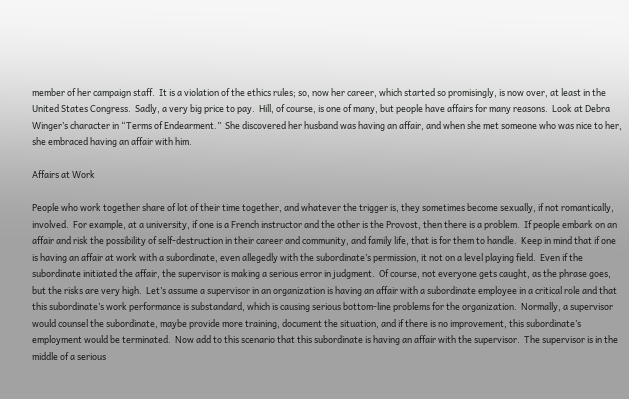member of her campaign staff.  It is a violation of the ethics rules; so, now her career, which started so promisingly, is now over, at least in the United States Congress.  Sadly, a very big price to pay.  Hill, of course, is one of many, but people have affairs for many reasons.  Look at Debra Winger’s character in “Terms of Endearment.”  She discovered her husband was having an affair, and when she met someone who was nice to her, she embraced having an affair with him.

Affairs at Work

People who work together share of lot of their time together, and whatever the trigger is, they sometimes become sexually, if not romantically, involved.  For example, at a university, if one is a French instructor and the other is the Provost, then there is a problem.  If people embark on an affair and risk the possibility of self-destruction in their career and community, and family life, that is for them to handle.  Keep in mind that if one is having an affair at work with a subordinate, even allegedly with the subordinate’s permission, it not on a level playing field.  Even if the subordinate initiated the affair, the supervisor is making a serious error in judgment.  Of course, not everyone gets caught, as the phrase goes, but the risks are very high.  Let’s assume a supervisor in an organization is having an affair with a subordinate employee in a critical role and that this subordinate’s work performance is substandard, which is causing serious bottom-line problems for the organization.  Normally, a supervisor would counsel the subordinate, maybe provide more training, document the situation, and if there is no improvement, this subordinate’s employment would be terminated.  Now add to this scenario that this subordinate is having an affair with the supervisor.  The supervisor is in the middle of a serious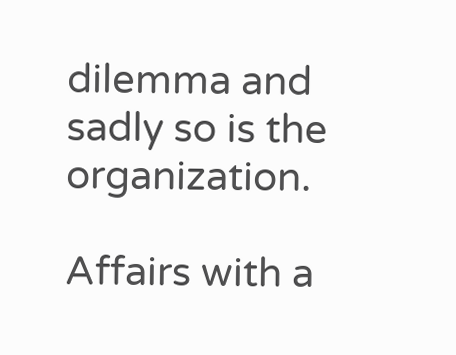dilemma and sadly so is the organization.

Affairs with a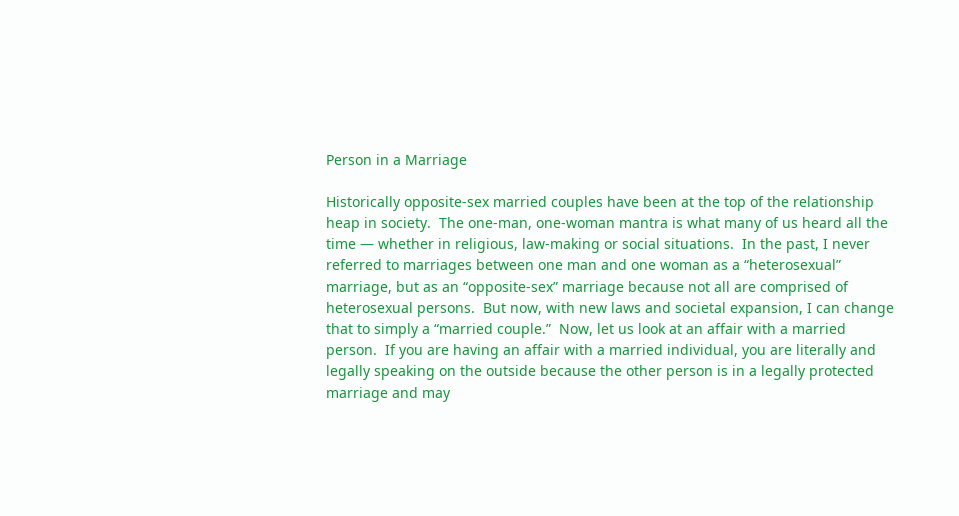Person in a Marriage

Historically opposite-sex married couples have been at the top of the relationship heap in society.  The one-man, one-woman mantra is what many of us heard all the time — whether in religious, law-making or social situations.  In the past, I never referred to marriages between one man and one woman as a “heterosexual” marriage, but as an “opposite-sex” marriage because not all are comprised of heterosexual persons.  But now, with new laws and societal expansion, I can change that to simply a “married couple.”  Now, let us look at an affair with a married person.  If you are having an affair with a married individual, you are literally and legally speaking on the outside because the other person is in a legally protected marriage and may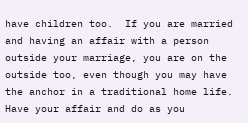have children too.  If you are married and having an affair with a person outside your marriage, you are on the outside too, even though you may have the anchor in a traditional home life.  Have your affair and do as you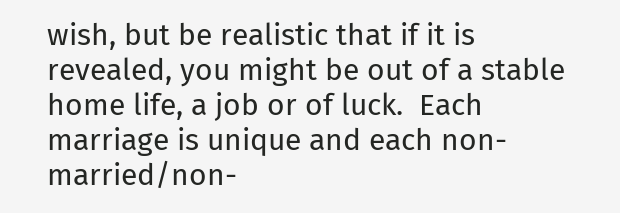wish, but be realistic that if it is revealed, you might be out of a stable home life, a job or of luck.  Each marriage is unique and each non-married/non-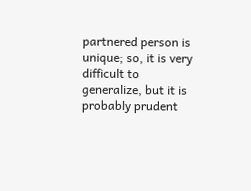partnered person is unique; so, it is very difficult to generalize, but it is probably prudent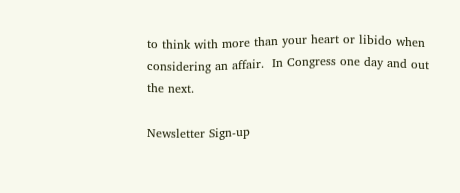to think with more than your heart or libido when considering an affair.  In Congress one day and out the next.

Newsletter Sign-up